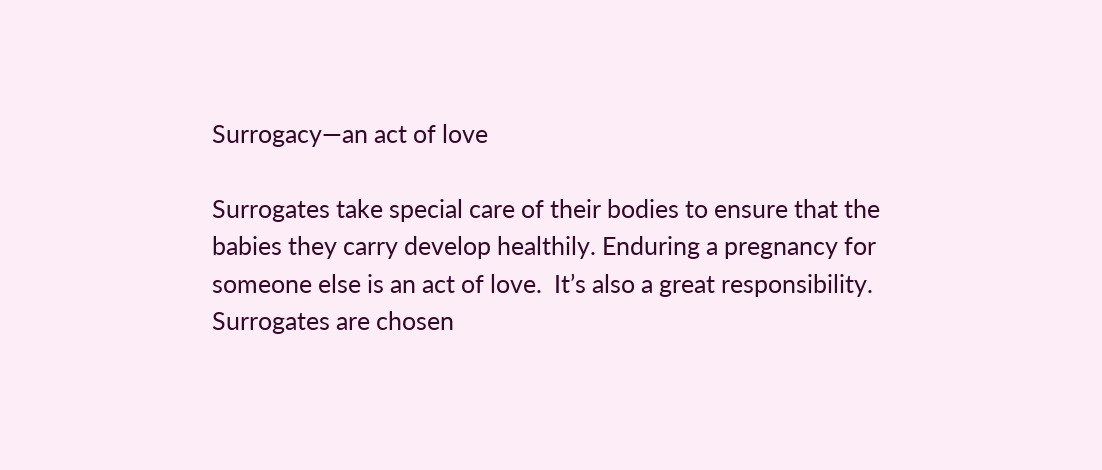Surrogacy—an act of love

Surrogates take special care of their bodies to ensure that the babies they carry develop healthily. Enduring a pregnancy for someone else is an act of love.  It’s also a great responsibility. Surrogates are chosen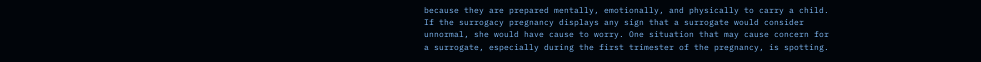because they are prepared mentally, emotionally, and physically to carry a child. If the surrogacy pregnancy displays any sign that a surrogate would consider unnormal, she would have cause to worry. One situation that may cause concern for a surrogate, especially during the first trimester of the pregnancy, is spotting.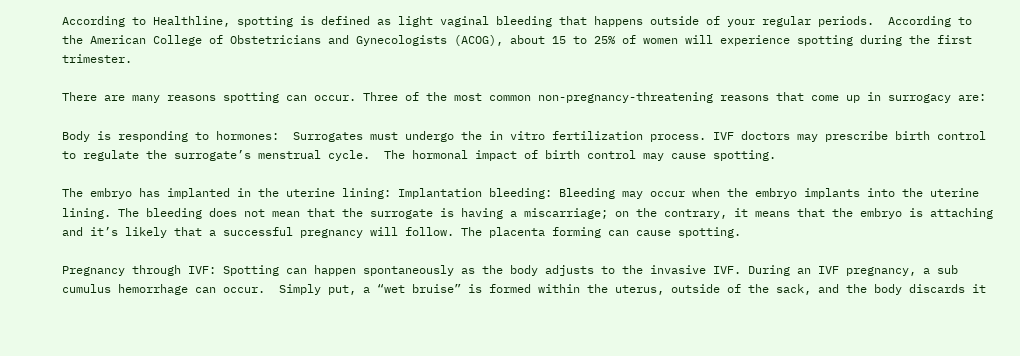According to Healthline, spotting is defined as light vaginal bleeding that happens outside of your regular periods.  According to the American College of Obstetricians and Gynecologists (ACOG), about 15 to 25% of women will experience spotting during the first trimester.

There are many reasons spotting can occur. Three of the most common non-pregnancy-threatening reasons that come up in surrogacy are:

Body is responding to hormones:  Surrogates must undergo the in vitro fertilization process. IVF doctors may prescribe birth control to regulate the surrogate’s menstrual cycle.  The hormonal impact of birth control may cause spotting.

The embryo has implanted in the uterine lining: Implantation bleeding: Bleeding may occur when the embryo implants into the uterine lining. The bleeding does not mean that the surrogate is having a miscarriage; on the contrary, it means that the embryo is attaching and it’s likely that a successful pregnancy will follow. The placenta forming can cause spotting.

Pregnancy through IVF: Spotting can happen spontaneously as the body adjusts to the invasive IVF. During an IVF pregnancy, a sub cumulus hemorrhage can occur.  Simply put, a “wet bruise” is formed within the uterus, outside of the sack, and the body discards it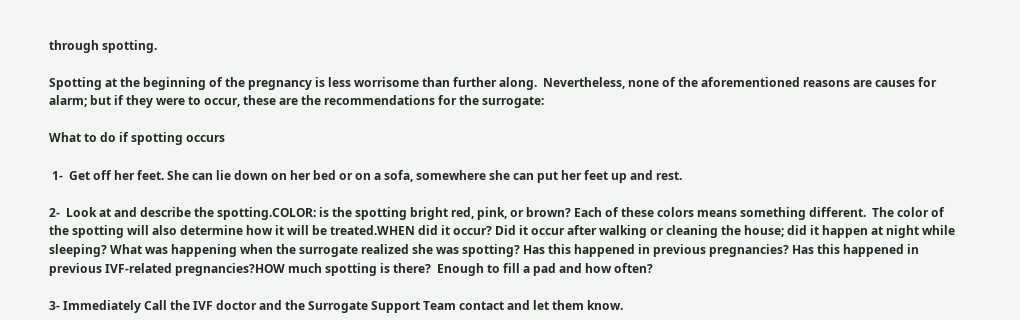through spotting.

Spotting at the beginning of the pregnancy is less worrisome than further along.  Nevertheless, none of the aforementioned reasons are causes for alarm; but if they were to occur, these are the recommendations for the surrogate:

What to do if spotting occurs

 1-  Get off her feet. She can lie down on her bed or on a sofa, somewhere she can put her feet up and rest.

2-  Look at and describe the spotting.COLOR: is the spotting bright red, pink, or brown? Each of these colors means something different.  The color of the spotting will also determine how it will be treated.WHEN did it occur? Did it occur after walking or cleaning the house; did it happen at night while sleeping? What was happening when the surrogate realized she was spotting? Has this happened in previous pregnancies? Has this happened in previous IVF-related pregnancies?HOW much spotting is there?  Enough to fill a pad and how often?

3- Immediately Call the IVF doctor and the Surrogate Support Team contact and let them know.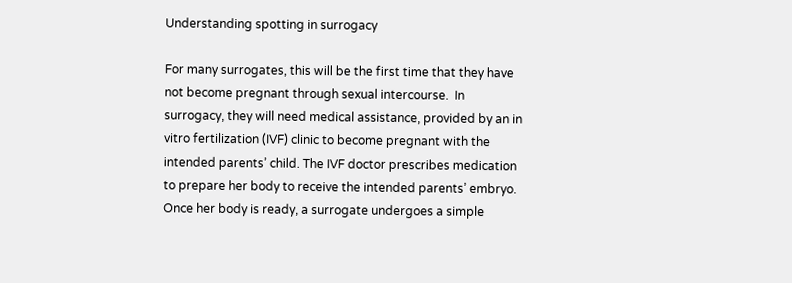Understanding spotting in surrogacy

For many surrogates, this will be the first time that they have not become pregnant through sexual intercourse.  In surrogacy, they will need medical assistance, provided by an in vitro fertilization (IVF) clinic to become pregnant with the intended parents’ child. The IVF doctor prescribes medication to prepare her body to receive the intended parents’ embryo. Once her body is ready, a surrogate undergoes a simple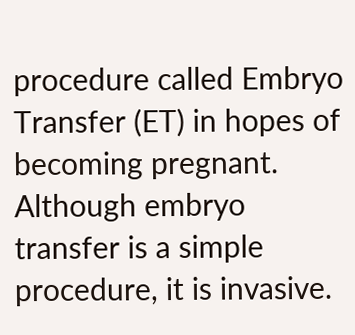procedure called Embryo Transfer (ET) in hopes of becoming pregnant.  Although embryo transfer is a simple procedure, it is invasive.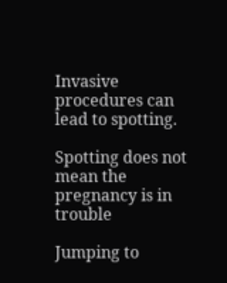Invasive procedures can lead to spotting.

Spotting does not mean the pregnancy is in trouble

Jumping to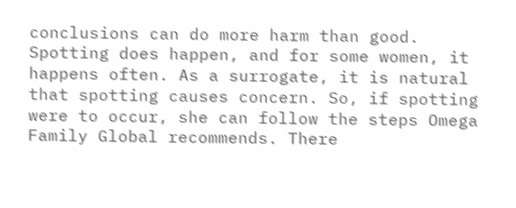conclusions can do more harm than good.  Spotting does happen, and for some women, it happens often. As a surrogate, it is natural that spotting causes concern. So, if spotting were to occur, she can follow the steps Omega Family Global recommends. There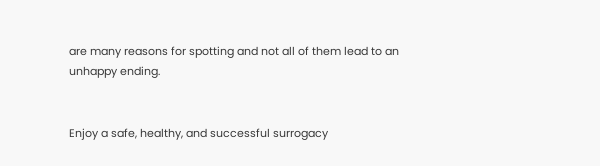are many reasons for spotting and not all of them lead to an unhappy ending.


Enjoy a safe, healthy, and successful surrogacy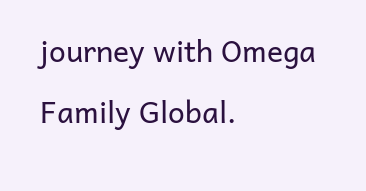journey with Omega Family Global.